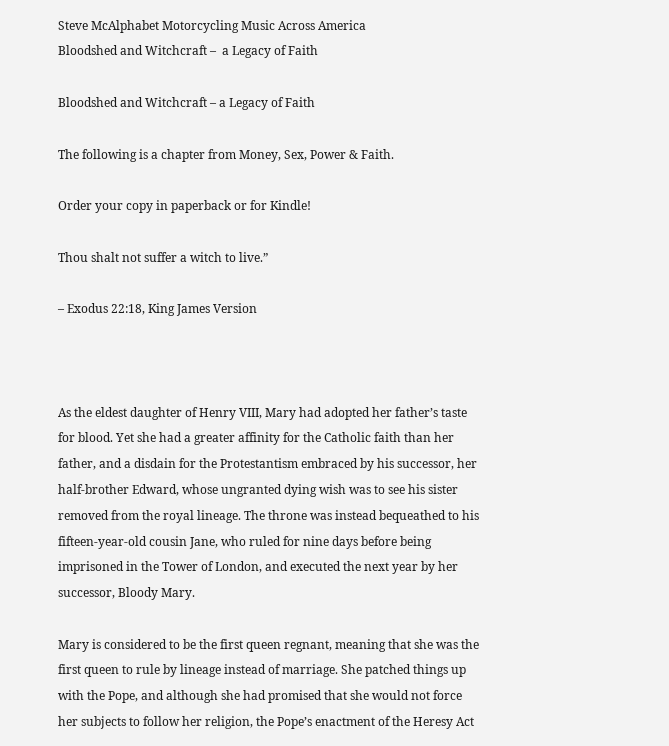Steve McAlphabet Motorcycling Music Across America
Bloodshed and Witchcraft –  a Legacy of Faith

Bloodshed and Witchcraft – a Legacy of Faith

The following is a chapter from Money, Sex, Power & Faith.

Order your copy in paperback or for Kindle!

Thou shalt not suffer a witch to live.”

– Exodus 22:18, King James Version



As the eldest daughter of Henry VIII, Mary had adopted her father’s taste for blood. Yet she had a greater affinity for the Catholic faith than her father, and a disdain for the Protestantism embraced by his successor, her half-brother Edward, whose ungranted dying wish was to see his sister removed from the royal lineage. The throne was instead bequeathed to his fifteen-year-old cousin Jane, who ruled for nine days before being imprisoned in the Tower of London, and executed the next year by her successor, Bloody Mary.

Mary is considered to be the first queen regnant, meaning that she was the first queen to rule by lineage instead of marriage. She patched things up with the Pope, and although she had promised that she would not force her subjects to follow her religion, the Pope’s enactment of the Heresy Act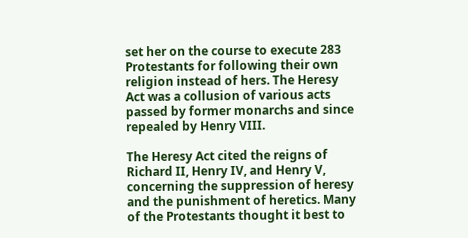set her on the course to execute 283 Protestants for following their own religion instead of hers. The Heresy Act was a collusion of various acts passed by former monarchs and since repealed by Henry VIII.

The Heresy Act cited the reigns of Richard II, Henry IV, and Henry V, concerning the suppression of heresy and the punishment of heretics. Many of the Protestants thought it best to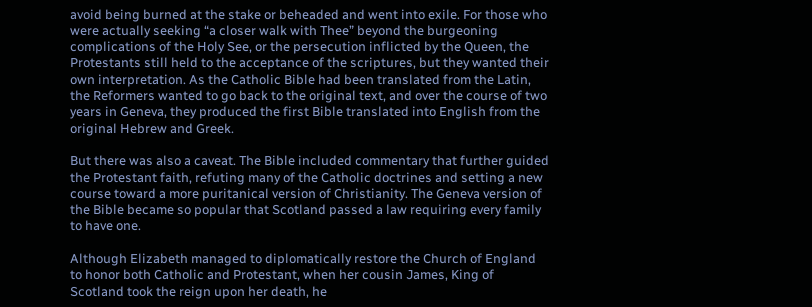avoid being burned at the stake or beheaded and went into exile. For those who were actually seeking “a closer walk with Thee” beyond the burgeoning complications of the Holy See, or the persecution inflicted by the Queen, the Protestants still held to the acceptance of the scriptures, but they wanted their own interpretation. As the Catholic Bible had been translated from the Latin, the Reformers wanted to go back to the original text, and over the course of two years in Geneva, they produced the first Bible translated into English from the original Hebrew and Greek.

But there was also a caveat. The Bible included commentary that further guided the Protestant faith, refuting many of the Catholic doctrines and setting a new course toward a more puritanical version of Christianity. The Geneva version of the Bible became so popular that Scotland passed a law requiring every family to have one.

Although Elizabeth managed to diplomatically restore the Church of England to honor both Catholic and Protestant, when her cousin James, King of Scotland took the reign upon her death, he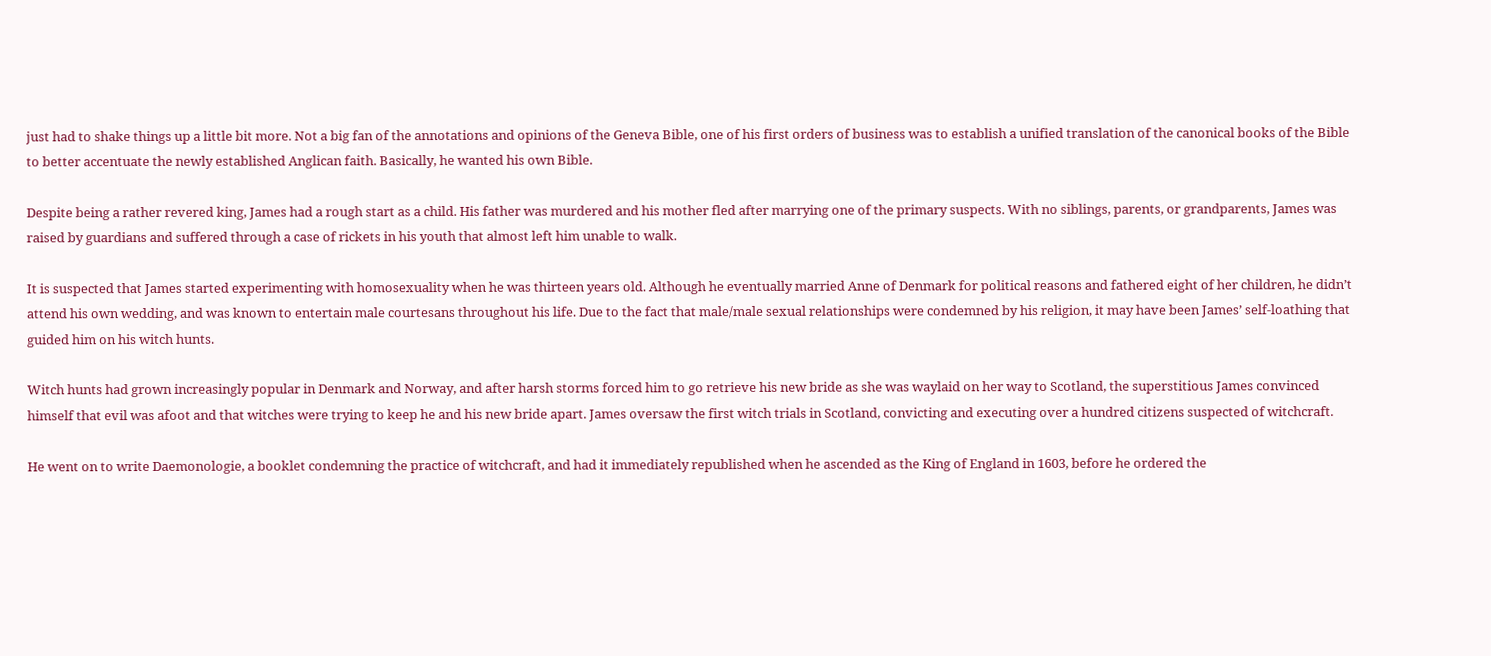just had to shake things up a little bit more. Not a big fan of the annotations and opinions of the Geneva Bible, one of his first orders of business was to establish a unified translation of the canonical books of the Bible to better accentuate the newly established Anglican faith. Basically, he wanted his own Bible.

Despite being a rather revered king, James had a rough start as a child. His father was murdered and his mother fled after marrying one of the primary suspects. With no siblings, parents, or grandparents, James was raised by guardians and suffered through a case of rickets in his youth that almost left him unable to walk.

It is suspected that James started experimenting with homosexuality when he was thirteen years old. Although he eventually married Anne of Denmark for political reasons and fathered eight of her children, he didn’t attend his own wedding, and was known to entertain male courtesans throughout his life. Due to the fact that male/male sexual relationships were condemned by his religion, it may have been James’ self-loathing that guided him on his witch hunts.

Witch hunts had grown increasingly popular in Denmark and Norway, and after harsh storms forced him to go retrieve his new bride as she was waylaid on her way to Scotland, the superstitious James convinced himself that evil was afoot and that witches were trying to keep he and his new bride apart. James oversaw the first witch trials in Scotland, convicting and executing over a hundred citizens suspected of witchcraft.

He went on to write Daemonologie, a booklet condemning the practice of witchcraft, and had it immediately republished when he ascended as the King of England in 1603, before he ordered the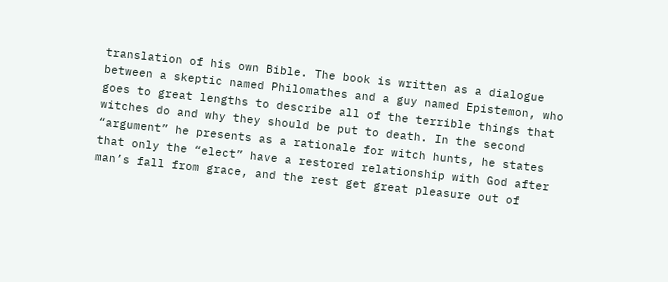translation of his own Bible. The book is written as a dialogue between a skeptic named Philomathes and a guy named Epistemon, who goes to great lengths to describe all of the terrible things that witches do and why they should be put to death. In the second “argument” he presents as a rationale for witch hunts, he states that only the “elect” have a restored relationship with God after man’s fall from grace, and the rest get great pleasure out of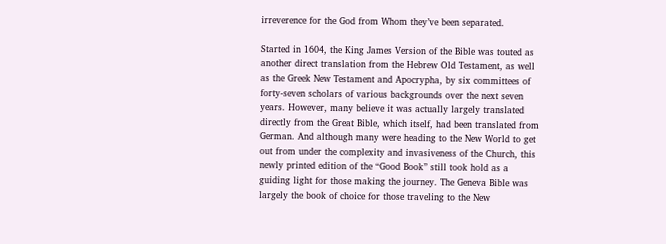irreverence for the God from Whom they’ve been separated.

Started in 1604, the King James Version of the Bible was touted as another direct translation from the Hebrew Old Testament, as well as the Greek New Testament and Apocrypha, by six committees of forty-seven scholars of various backgrounds over the next seven years. However, many believe it was actually largely translated directly from the Great Bible, which itself, had been translated from German. And although many were heading to the New World to get out from under the complexity and invasiveness of the Church, this newly printed edition of the “Good Book” still took hold as a guiding light for those making the journey. The Geneva Bible was largely the book of choice for those traveling to the New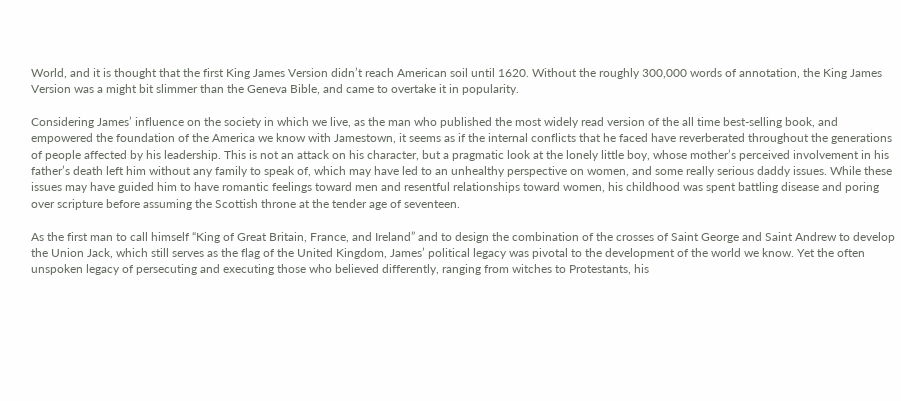World, and it is thought that the first King James Version didn’t reach American soil until 1620. Without the roughly 300,000 words of annotation, the King James Version was a might bit slimmer than the Geneva Bible, and came to overtake it in popularity.

Considering James’ influence on the society in which we live, as the man who published the most widely read version of the all time best-selling book, and empowered the foundation of the America we know with Jamestown, it seems as if the internal conflicts that he faced have reverberated throughout the generations of people affected by his leadership. This is not an attack on his character, but a pragmatic look at the lonely little boy, whose mother’s perceived involvement in his father’s death left him without any family to speak of, which may have led to an unhealthy perspective on women, and some really serious daddy issues. While these issues may have guided him to have romantic feelings toward men and resentful relationships toward women, his childhood was spent battling disease and poring over scripture before assuming the Scottish throne at the tender age of seventeen.

As the first man to call himself “King of Great Britain, France, and Ireland” and to design the combination of the crosses of Saint George and Saint Andrew to develop the Union Jack, which still serves as the flag of the United Kingdom, James’ political legacy was pivotal to the development of the world we know. Yet the often unspoken legacy of persecuting and executing those who believed differently, ranging from witches to Protestants, his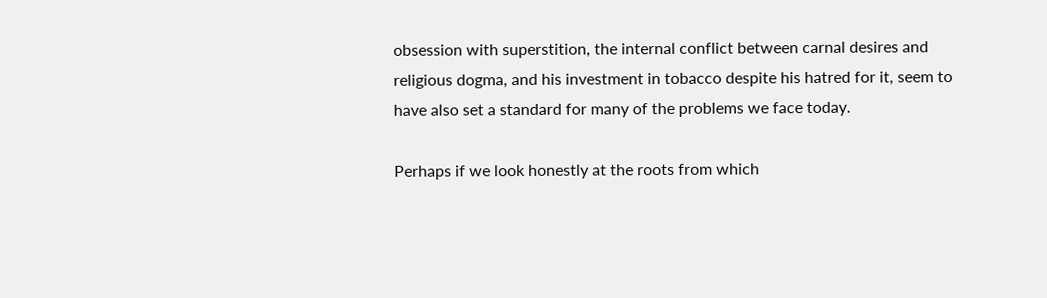obsession with superstition, the internal conflict between carnal desires and religious dogma, and his investment in tobacco despite his hatred for it, seem to have also set a standard for many of the problems we face today.

Perhaps if we look honestly at the roots from which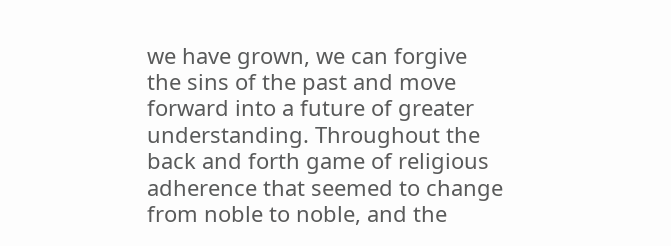we have grown, we can forgive the sins of the past and move forward into a future of greater understanding. Throughout the back and forth game of religious adherence that seemed to change from noble to noble, and the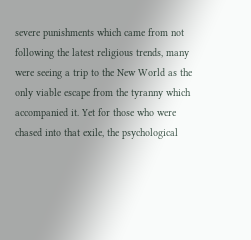severe punishments which came from not following the latest religious trends, many were seeing a trip to the New World as the only viable escape from the tyranny which accompanied it. Yet for those who were chased into that exile, the psychological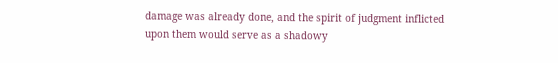damage was already done, and the spirit of judgment inflicted upon them would serve as a shadowy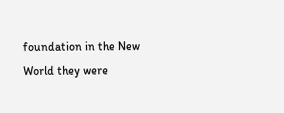foundation in the New World they were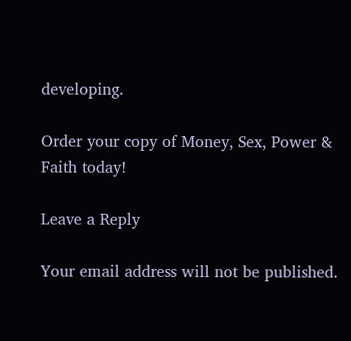developing.

Order your copy of Money, Sex, Power & Faith today!

Leave a Reply

Your email address will not be published.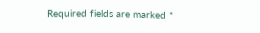Required fields are marked *